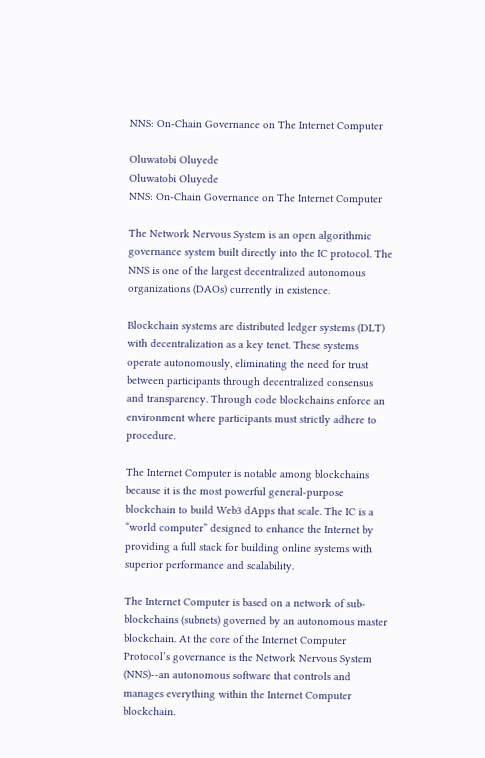NNS: On-Chain Governance on The Internet Computer

Oluwatobi Oluyede
Oluwatobi Oluyede
NNS: On-Chain Governance on The Internet Computer

The Network Nervous System is an open algorithmic governance system built directly into the IC protocol. The NNS is one of the largest decentralized autonomous organizations (DAOs) currently in existence.

Blockchain systems are distributed ledger systems (DLT) with decentralization as a key tenet. These systems operate autonomously, eliminating the need for trust between participants through decentralized consensus and transparency. Through code blockchains enforce an environment where participants must strictly adhere to procedure.

The Internet Computer is notable among blockchains because it is the most powerful general-purpose blockchain to build Web3 dApps that scale. The IC is a “world computer” designed to enhance the Internet by providing a full stack for building online systems with superior performance and scalability.

The Internet Computer is based on a network of sub-blockchains (subnets) governed by an autonomous master blockchain. At the core of the Internet Computer Protocol’s governance is the Network Nervous System (NNS)--an autonomous software that controls and manages everything within the Internet Computer blockchain.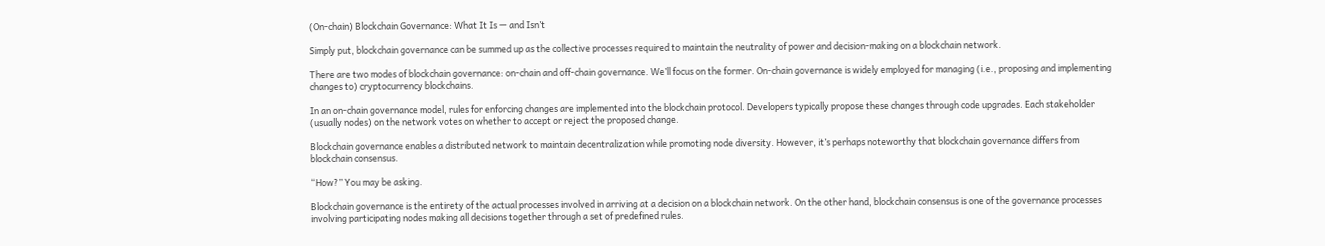(On-chain) Blockchain Governance: What It Is — and Isn’t

Simply put, blockchain governance can be summed up as the collective processes required to maintain the neutrality of power and decision-making on a blockchain network.

There are two modes of blockchain governance: on-chain and off-chain governance. We’ll focus on the former. On-chain governance is widely employed for managing (i.e., proposing and implementing changes to) cryptocurrency blockchains.

In an on-chain governance model, rules for enforcing changes are implemented into the blockchain protocol. Developers typically propose these changes through code upgrades. Each stakeholder (usually nodes) on the network votes on whether to accept or reject the proposed change.

Blockchain governance enables a distributed network to maintain decentralization while promoting node diversity. However, it’s perhaps noteworthy that blockchain governance differs from blockchain consensus.

“How?” You may be asking.

Blockchain governance is the entirety of the actual processes involved in arriving at a decision on a blockchain network. On the other hand, blockchain consensus is one of the governance processes involving participating nodes making all decisions together through a set of predefined rules.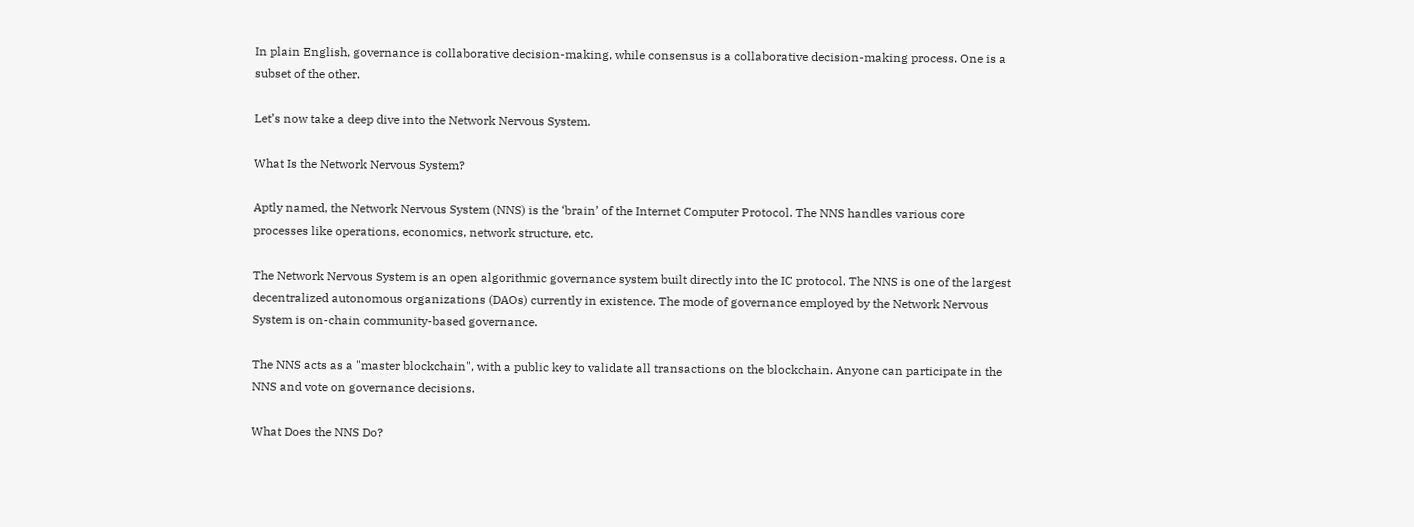In plain English, governance is collaborative decision-making, while consensus is a collaborative decision-making process. One is a subset of the other.

Let’s now take a deep dive into the Network Nervous System.

What Is the Network Nervous System?

Aptly named, the Network Nervous System (NNS) is the ‘brain’ of the Internet Computer Protocol. The NNS handles various core processes like operations, economics, network structure, etc.

The Network Nervous System is an open algorithmic governance system built directly into the IC protocol. The NNS is one of the largest decentralized autonomous organizations (DAOs) currently in existence. The mode of governance employed by the Network Nervous System is on-chain community-based governance.

The NNS acts as a "master blockchain", with a public key to validate all transactions on the blockchain. Anyone can participate in the NNS and vote on governance decisions.

What Does the NNS Do?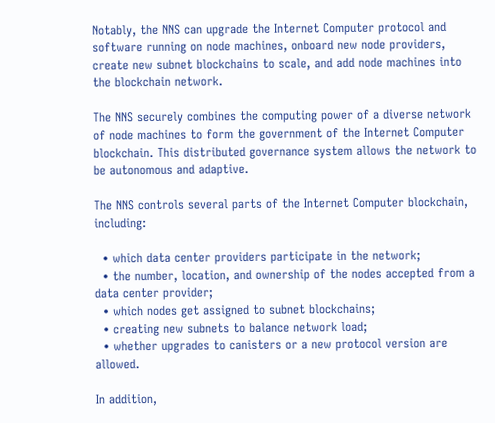Notably, the NNS can upgrade the Internet Computer protocol and software running on node machines, onboard new node providers, create new subnet blockchains to scale, and add node machines into the blockchain network.

The NNS securely combines the computing power of a diverse network of node machines to form the government of the Internet Computer blockchain. This distributed governance system allows the network to be autonomous and adaptive.

The NNS controls several parts of the Internet Computer blockchain, including:

  • which data center providers participate in the network;
  • the number, location, and ownership of the nodes accepted from a data center provider;
  • which nodes get assigned to subnet blockchains;
  • creating new subnets to balance network load;
  • whether upgrades to canisters or a new protocol version are allowed.

In addition,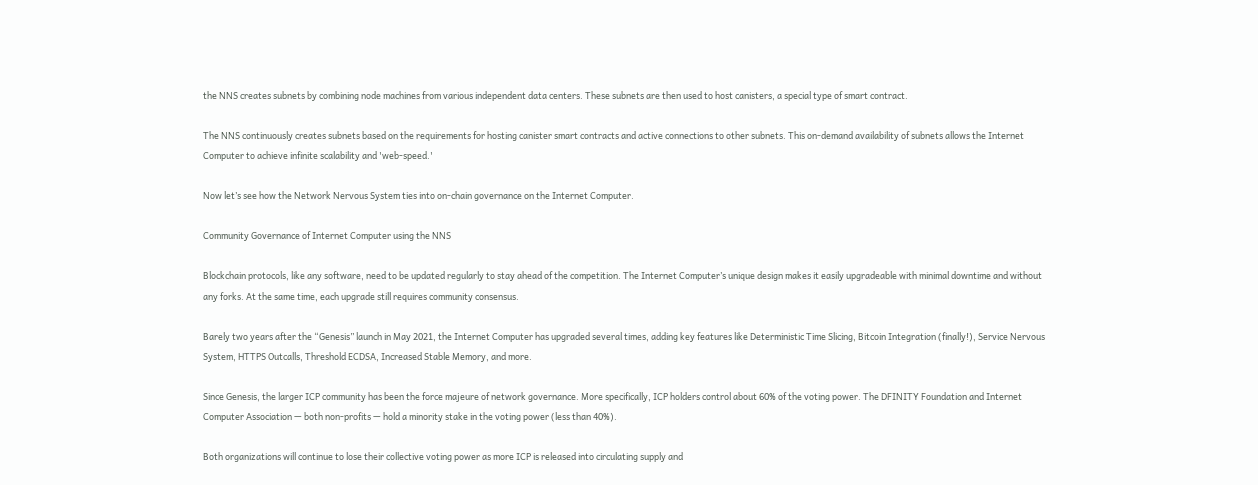the NNS creates subnets by combining node machines from various independent data centers. These subnets are then used to host canisters, a special type of smart contract.

The NNS continuously creates subnets based on the requirements for hosting canister smart contracts and active connections to other subnets. This on-demand availability of subnets allows the Internet Computer to achieve infinite scalability and 'web-speed.'

Now let’s see how the Network Nervous System ties into on-chain governance on the Internet Computer.

Community Governance of Internet Computer using the NNS

Blockchain protocols, like any software, need to be updated regularly to stay ahead of the competition. The Internet Computer’s unique design makes it easily upgradeable with minimal downtime and without any forks. At the same time, each upgrade still requires community consensus.

Barely two years after the “Genesis” launch in May 2021, the Internet Computer has upgraded several times, adding key features like Deterministic Time Slicing, Bitcoin Integration (finally!), Service Nervous System, HTTPS Outcalls, Threshold ECDSA, Increased Stable Memory, and more.

Since Genesis, the larger ICP community has been the force majeure of network governance. More specifically, ICP holders control about 60% of the voting power. The DFINITY Foundation and Internet Computer Association — both non-profits — hold a minority stake in the voting power (less than 40%).

Both organizations will continue to lose their collective voting power as more ICP is released into circulating supply and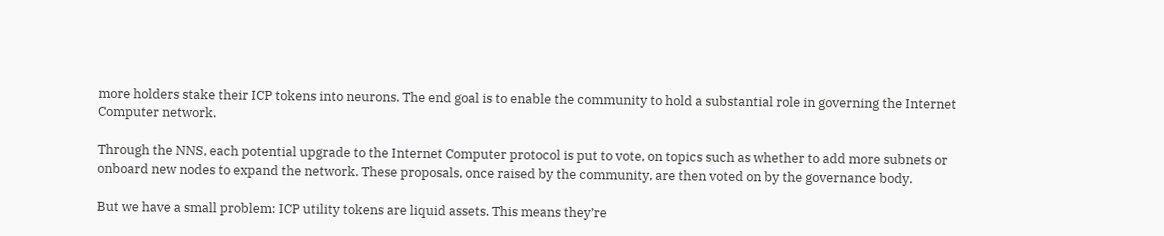more holders stake their ICP tokens into neurons. The end goal is to enable the community to hold a substantial role in governing the Internet Computer network.

Through the NNS, each potential upgrade to the Internet Computer protocol is put to vote, on topics such as whether to add more subnets or onboard new nodes to expand the network. These proposals, once raised by the community, are then voted on by the governance body.

But we have a small problem: ICP utility tokens are liquid assets. This means they’re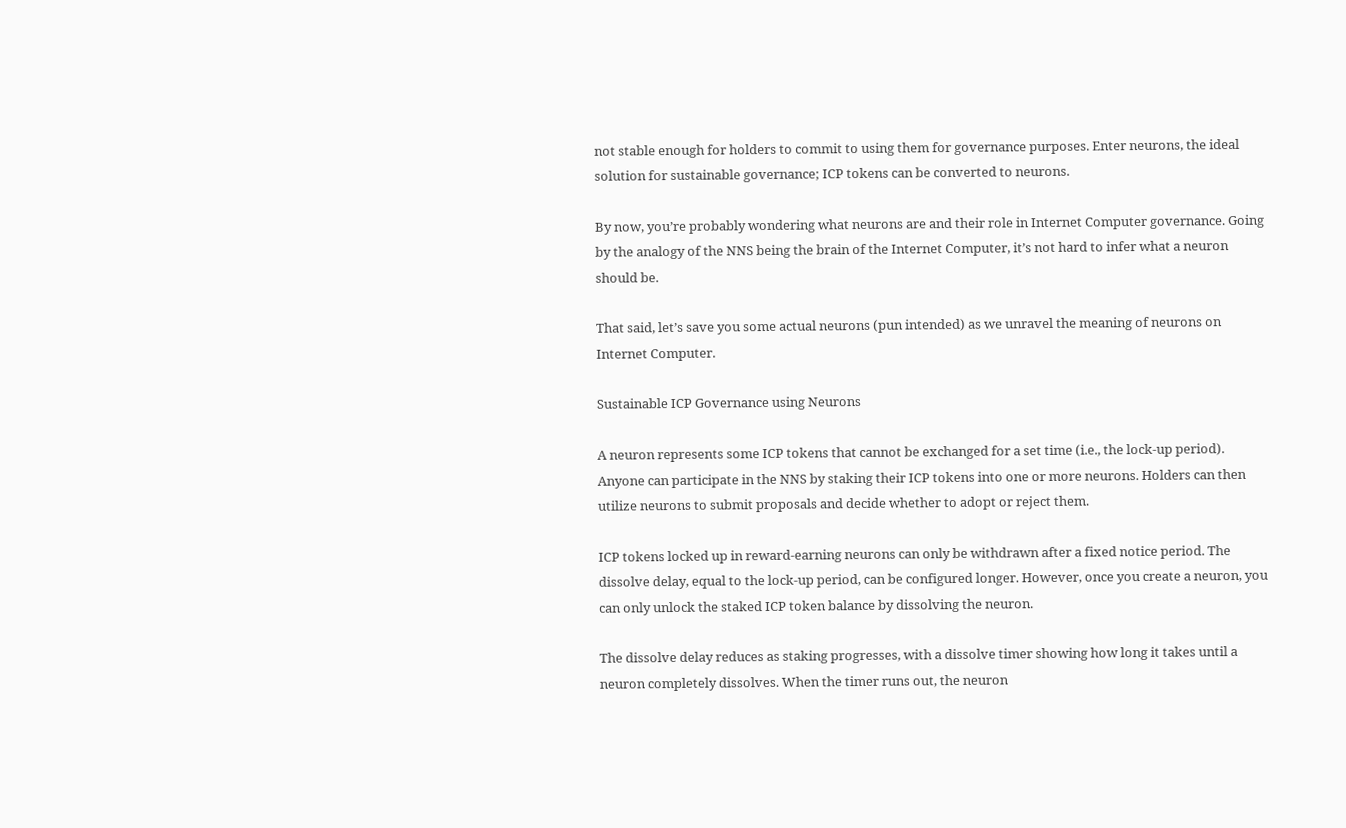not stable enough for holders to commit to using them for governance purposes. Enter neurons, the ideal solution for sustainable governance; ICP tokens can be converted to neurons.

By now, you’re probably wondering what neurons are and their role in Internet Computer governance. Going by the analogy of the NNS being the brain of the Internet Computer, it’s not hard to infer what a neuron should be.

That said, let’s save you some actual neurons (pun intended) as we unravel the meaning of neurons on Internet Computer.

Sustainable ICP Governance using Neurons

A neuron represents some ICP tokens that cannot be exchanged for a set time (i.e., the lock-up period). Anyone can participate in the NNS by staking their ICP tokens into one or more neurons. Holders can then utilize neurons to submit proposals and decide whether to adopt or reject them.

ICP tokens locked up in reward-earning neurons can only be withdrawn after a fixed notice period. The dissolve delay, equal to the lock-up period, can be configured longer. However, once you create a neuron, you can only unlock the staked ICP token balance by dissolving the neuron.

The dissolve delay reduces as staking progresses, with a dissolve timer showing how long it takes until a neuron completely dissolves. When the timer runs out, the neuron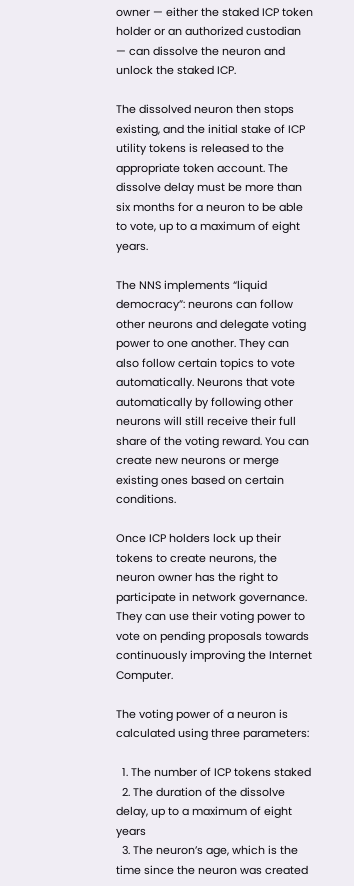owner — either the staked ICP token holder or an authorized custodian — can dissolve the neuron and unlock the staked ICP.

The dissolved neuron then stops existing, and the initial stake of ICP utility tokens is released to the appropriate token account. The dissolve delay must be more than six months for a neuron to be able to vote, up to a maximum of eight years.

The NNS implements “liquid democracy”: neurons can follow other neurons and delegate voting power to one another. They can also follow certain topics to vote automatically. Neurons that vote automatically by following other neurons will still receive their full share of the voting reward. You can create new neurons or merge existing ones based on certain conditions.

Once ICP holders lock up their tokens to create neurons, the neuron owner has the right to participate in network governance. They can use their voting power to vote on pending proposals towards continuously improving the Internet Computer.

The voting power of a neuron is calculated using three parameters:

  1. The number of ICP tokens staked
  2. The duration of the dissolve delay, up to a maximum of eight years
  3. The neuron’s age, which is the time since the neuron was created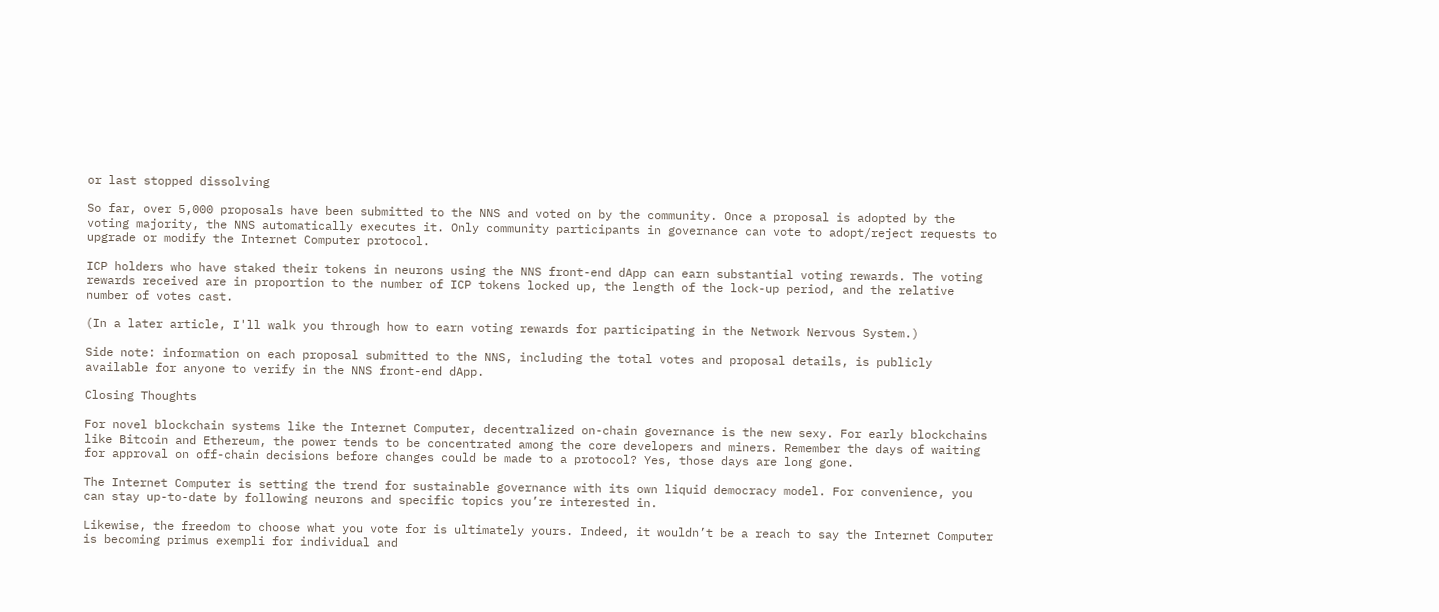or last stopped dissolving

So far, over 5,000 proposals have been submitted to the NNS and voted on by the community. Once a proposal is adopted by the voting majority, the NNS automatically executes it. Only community participants in governance can vote to adopt/reject requests to upgrade or modify the Internet Computer protocol.

ICP holders who have staked their tokens in neurons using the NNS front-end dApp can earn substantial voting rewards. The voting rewards received are in proportion to the number of ICP tokens locked up, the length of the lock-up period, and the relative number of votes cast.

(In a later article, I'll walk you through how to earn voting rewards for participating in the Network Nervous System.)

Side note: information on each proposal submitted to the NNS, including the total votes and proposal details, is publicly available for anyone to verify in the NNS front-end dApp.

Closing Thoughts

For novel blockchain systems like the Internet Computer, decentralized on-chain governance is the new sexy. For early blockchains like Bitcoin and Ethereum, the power tends to be concentrated among the core developers and miners. Remember the days of waiting for approval on off-chain decisions before changes could be made to a protocol? Yes, those days are long gone.

The Internet Computer is setting the trend for sustainable governance with its own liquid democracy model. For convenience, you can stay up-to-date by following neurons and specific topics you’re interested in.

Likewise, the freedom to choose what you vote for is ultimately yours. Indeed, it wouldn’t be a reach to say the Internet Computer is becoming primus exempli for individual and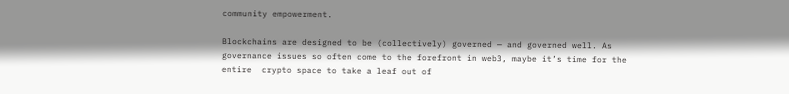community empowerment.

Blockchains are designed to be (collectively) governed — and governed well. As governance issues so often come to the forefront in web3, maybe it’s time for the entire  crypto space to take a leaf out of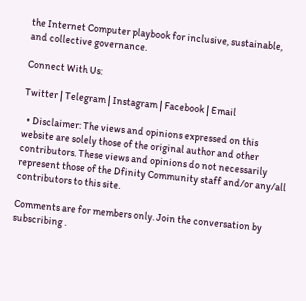the Internet Computer playbook for inclusive, sustainable, and collective governance.

Connect With Us:

Twitter | Telegram | Instagram | Facebook | Email

  • Disclaimer: The views and opinions expressed on this website are solely those of the original author and other contributors. These views and opinions do not necessarily represent those of the Dfinity Community staff and/or any/all contributors to this site.

Comments are for members only. Join the conversation by subscribing .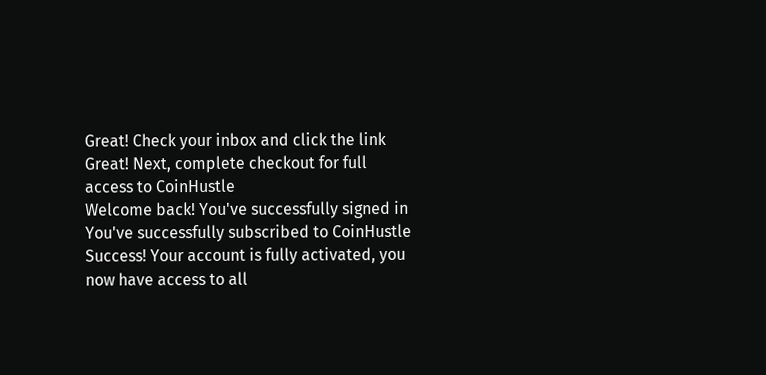Great! Check your inbox and click the link
Great! Next, complete checkout for full access to CoinHustle
Welcome back! You've successfully signed in
You've successfully subscribed to CoinHustle
Success! Your account is fully activated, you now have access to all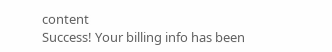content
Success! Your billing info has been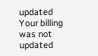updated
Your billing was not updated